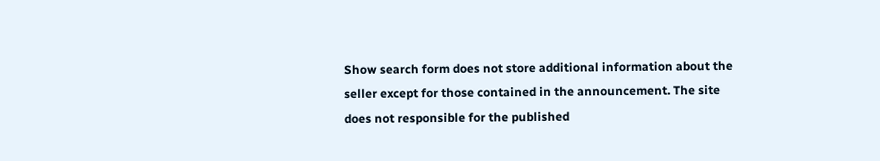Show search form does not store additional information about the seller except for those contained in the announcement. The site does not responsible for the published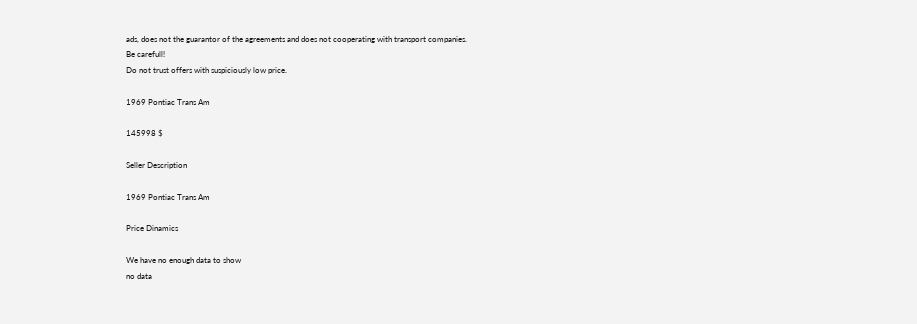ads, does not the guarantor of the agreements and does not cooperating with transport companies.
Be carefull!
Do not trust offers with suspiciously low price.

1969 Pontiac Trans Am

145998 $

Seller Description

1969 Pontiac Trans Am

Price Dinamics

We have no enough data to show
no data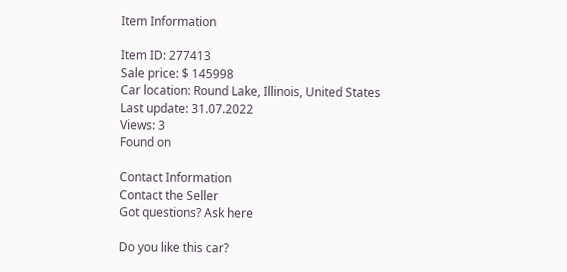Item Information

Item ID: 277413
Sale price: $ 145998
Car location: Round Lake, Illinois, United States
Last update: 31.07.2022
Views: 3
Found on

Contact Information
Contact the Seller
Got questions? Ask here

Do you like this car?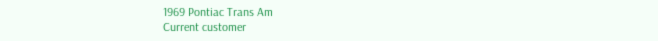1969 Pontiac Trans Am
Current customer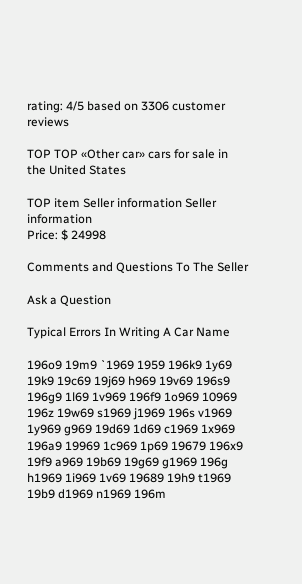rating: 4/5 based on 3306 customer reviews

TOP TOP «Other car» cars for sale in the United States

TOP item Seller information Seller information
Price: $ 24998

Comments and Questions To The Seller

Ask a Question

Typical Errors In Writing A Car Name

196o9 19m9 `1969 1959 196k9 1y69 19k9 19c69 19j69 h969 19v69 196s9 196g9 1l69 1v969 196f9 1o969 10969 196z 19w69 s1969 j1969 196s v1969 1y969 g969 19d69 1d69 c1969 1x969 196a9 19969 1c969 1p69 19679 196x9 19f9 a969 19b69 19g69 g1969 196g h1969 1i969 1v69 19689 19h9 t1969 19b9 d1969 n1969 196m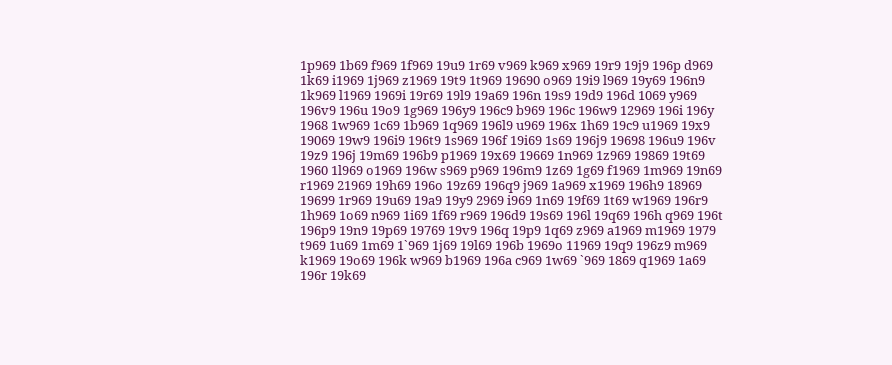1p969 1b69 f969 1f969 19u9 1r69 v969 k969 x969 19r9 19j9 196p d969 1k69 i1969 1j969 z1969 19t9 1t969 19690 o969 19i9 l969 19y69 196n9 1k969 l1969 1969i 19r69 19l9 19a69 196n 19s9 19d9 196d 1069 y969 196v9 196u 19o9 1g969 196y9 196c9 b969 196c 196w9 12969 196i 196y 1968 1w969 1c69 1b969 1q969 196l9 u969 196x 1h69 19c9 u1969 19x9 19069 19w9 196i9 196t9 1s969 196f 19i69 1s69 196j9 19698 196u9 196v 19z9 196j 19m69 196b9 p1969 19x69 19669 1n969 1z969 19869 19t69 1960 1l969 o1969 196w s969 p969 196m9 1z69 1g69 f1969 1m969 19n69 r1969 21969 19h69 196o 19z69 196q9 j969 1a969 x1969 196h9 18969 19699 1r969 19u69 19a9 19y9 2969 i969 1n69 19f69 1t69 w1969 196r9 1h969 1o69 n969 1i69 1f69 r969 196d9 19s69 196l 19q69 196h q969 196t 196p9 19n9 19p69 19769 19v9 196q 19p9 1q69 z969 a1969 m1969 1979 t969 1u69 1m69 1`969 1j69 19l69 196b 1969o 11969 19q9 196z9 m969 k1969 19o69 196k w969 b1969 196a c969 1w69 `969 1869 q1969 1a69 196r 19k69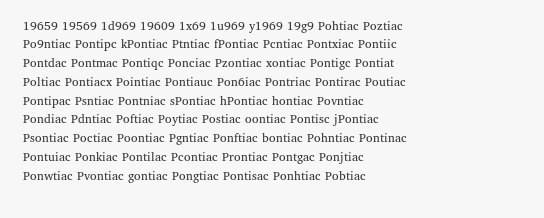19659 19569 1d969 19609 1x69 1u969 y1969 19g9 Pohtiac Poztiac Po9ntiac Pontipc kPontiac Ptntiac fPontiac Pcntiac Pontxiac Pontiic Pontdac Pontmac Pontiqc Ponciac Pzontiac xontiac Pontigc Pontiat Poltiac Pontiacx Pointiac Pontiauc Pon6iac Pontriac Pontirac Poutiac Pontipac Psntiac Pontniac sPontiac hPontiac hontiac Povntiac Pondiac Pdntiac Poftiac Poytiac Postiac oontiac Pontisc jPontiac Psontiac Poctiac Poontiac Pgntiac Ponftiac bontiac Pohntiac Pontinac Pontuiac Ponkiac Pontilac Pcontiac Prontiac Pontgac Ponjtiac Ponwtiac Pvontiac gontiac Pongtiac Pontisac Ponhtiac Pobtiac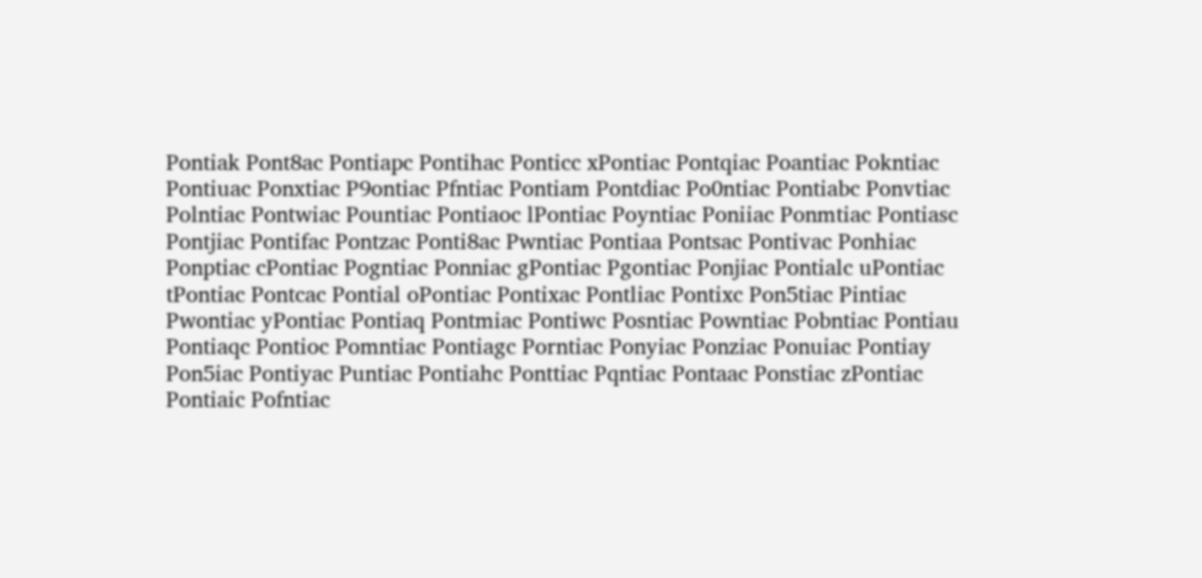Pontiak Pont8ac Pontiapc Pontihac Ponticc xPontiac Pontqiac Poantiac Pokntiac Pontiuac Ponxtiac P9ontiac Pfntiac Pontiam Pontdiac Po0ntiac Pontiabc Ponvtiac Polntiac Pontwiac Pountiac Pontiaoc lPontiac Poyntiac Poniiac Ponmtiac Pontiasc Pontjiac Pontifac Pontzac Ponti8ac Pwntiac Pontiaa Pontsac Pontivac Ponhiac Ponptiac cPontiac Pogntiac Ponniac gPontiac Pgontiac Ponjiac Pontialc uPontiac tPontiac Pontcac Pontial oPontiac Pontixac Pontliac Pontixc Pon5tiac Pintiac Pwontiac yPontiac Pontiaq Pontmiac Pontiwc Posntiac Powntiac Pobntiac Pontiau Pontiaqc Pontioc Pomntiac Pontiagc Porntiac Ponyiac Ponziac Ponuiac Pontiay Pon5iac Pontiyac Puntiac Pontiahc Ponttiac Pqntiac Pontaac Ponstiac zPontiac Pontiaic Pofntiac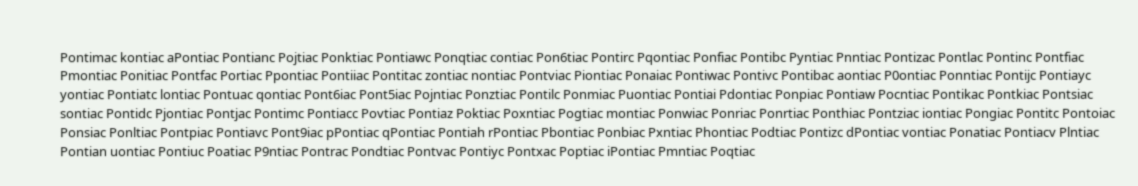Pontimac kontiac aPontiac Pontianc Pojtiac Ponktiac Pontiawc Ponqtiac contiac Pon6tiac Pontirc Pqontiac Ponfiac Pontibc Pyntiac Pnntiac Pontizac Pontlac Pontinc Pontfiac Pmontiac Ponitiac Pontfac Portiac Ppontiac Pontiiac Pontitac zontiac nontiac Pontviac Piontiac Ponaiac Pontiwac Pontivc Pontibac aontiac P0ontiac Ponntiac Pontijc Pontiayc yontiac Pontiatc lontiac Pontuac qontiac Pont6iac Pont5iac Pojntiac Ponztiac Pontilc Ponmiac Puontiac Pontiai Pdontiac Ponpiac Pontiaw Pocntiac Pontikac Pontkiac Pontsiac sontiac Pontidc Pjontiac Pontjac Pontimc Pontiacc Povtiac Pontiaz Poktiac Poxntiac Pogtiac montiac Ponwiac Ponriac Ponrtiac Ponthiac Pontziac iontiac Pongiac Pontitc Pontoiac Ponsiac Ponltiac Pontpiac Pontiavc Pont9iac pPontiac qPontiac Pontiah rPontiac Pbontiac Ponbiac Pxntiac Phontiac Podtiac Pontizc dPontiac vontiac Ponatiac Pontiacv Plntiac Pontian uontiac Pontiuc Poatiac P9ntiac Pontrac Pondtiac Pontvac Pontiyc Pontxac Poptiac iPontiac Pmntiac Poqtiac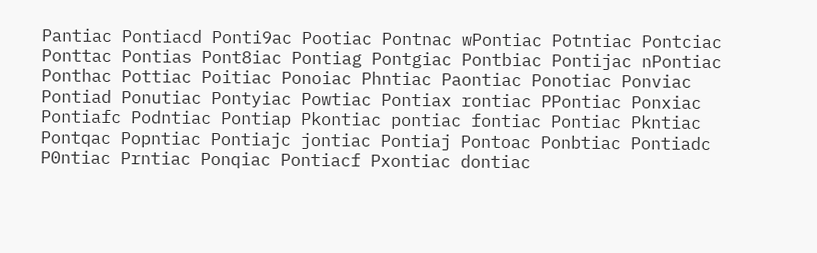Pantiac Pontiacd Ponti9ac Pootiac Pontnac wPontiac Potntiac Pontciac Ponttac Pontias Pont8iac Pontiag Pontgiac Pontbiac Pontijac nPontiac Ponthac Pottiac Poitiac Ponoiac Phntiac Paontiac Ponotiac Ponviac Pontiad Ponutiac Pontyiac Powtiac Pontiax rontiac PPontiac Ponxiac Pontiafc Podntiac Pontiap Pkontiac pontiac fontiac Pontiac Pkntiac Pontqac Popntiac Pontiajc jontiac Pontiaj Pontoac Ponbtiac Pontiadc P0ntiac Prntiac Ponqiac Pontiacf Pxontiac dontiac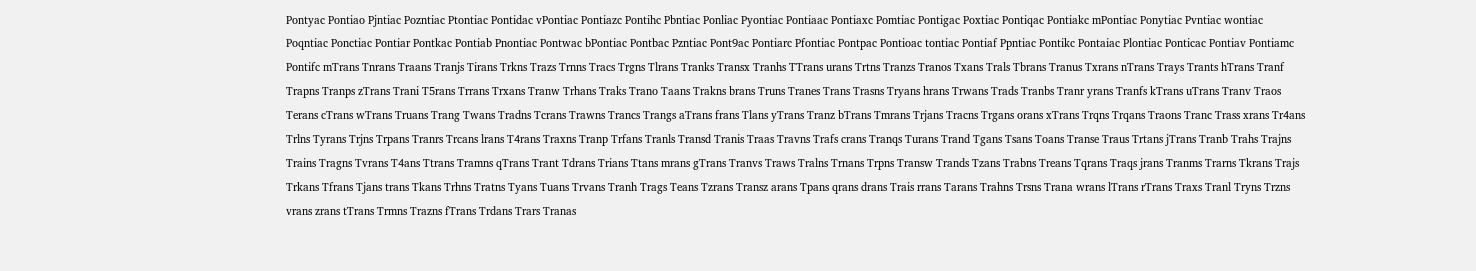Pontyac Pontiao Pjntiac Pozntiac Ptontiac Pontidac vPontiac Pontiazc Pontihc Pbntiac Ponliac Pyontiac Pontiaac Pontiaxc Pomtiac Pontigac Poxtiac Pontiqac Pontiakc mPontiac Ponytiac Pvntiac wontiac Poqntiac Ponctiac Pontiar Pontkac Pontiab Pnontiac Pontwac bPontiac Pontbac Pzntiac Pont9ac Pontiarc Pfontiac Pontpac Pontioac tontiac Pontiaf Ppntiac Pontikc Pontaiac Plontiac Ponticac Pontiav Pontiamc Pontifc mTrans Tnrans Traans Tranjs Tirans Trkns Trazs Trnns Tracs Trgns Tlrans Tranks Transx Tranhs TTrans urans Trtns Tranzs Tranos Txans Trals Tbrans Tranus Txrans nTrans Trays Trants hTrans Tranf Trapns Tranps zTrans Trani T5rans Trrans Trxans Tranw Trhans Traks Trano Taans Trakns brans Truns Tranes Trans Trasns Tryans hrans Trwans Trads Tranbs Tranr yrans Tranfs kTrans uTrans Tranv Traos Terans cTrans wTrans Truans Trang Twans Tradns Tcrans Trawns Trancs Trangs aTrans frans Tlans yTrans Tranz bTrans Tmrans Trjans Tracns Trgans orans xTrans Trqns Trqans Traons Tranc Trass xrans Tr4ans Trlns Tyrans Trjns Trpans Tranrs Trcans lrans T4rans Traxns Tranp Trfans Tranls Transd Tranis Traas Travns Trafs crans Tranqs Turans Trand Tgans Tsans Toans Transe Traus Trtans jTrans Tranb Trahs Trajns Trains Tragns Tvrans T4ans Ttrans Tramns qTrans Trant Tdrans Trians Ttans mrans gTrans Tranvs Traws Tralns Trnans Trpns Transw Trands Tzans Trabns Treans Tqrans Traqs jrans Tranms Trarns Tkrans Trajs Trkans Tfrans Tjans trans Tkans Trhns Tratns Tyans Tuans Trvans Tranh Trags Teans Tzrans Transz arans Tpans qrans drans Trais rrans Tarans Trahns Trsns Trana wrans lTrans rTrans Traxs Tranl Tryns Trzns vrans zrans tTrans Trmns Trazns fTrans Trdans Trars Tranas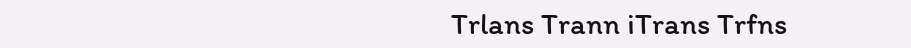Trlans Trann iTrans Trfns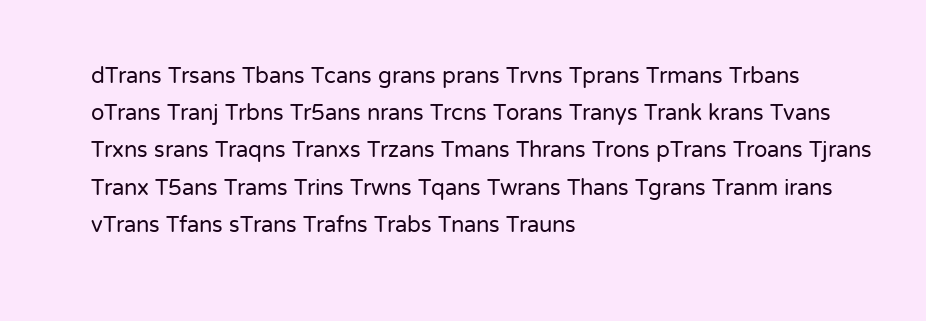dTrans Trsans Tbans Tcans grans prans Trvns Tprans Trmans Trbans oTrans Tranj Trbns Tr5ans nrans Trcns Torans Tranys Trank krans Tvans Trxns srans Traqns Tranxs Trzans Tmans Thrans Trons pTrans Troans Tjrans Tranx T5ans Trams Trins Trwns Tqans Twrans Thans Tgrans Tranm irans vTrans Tfans sTrans Trafns Trabs Tnans Trauns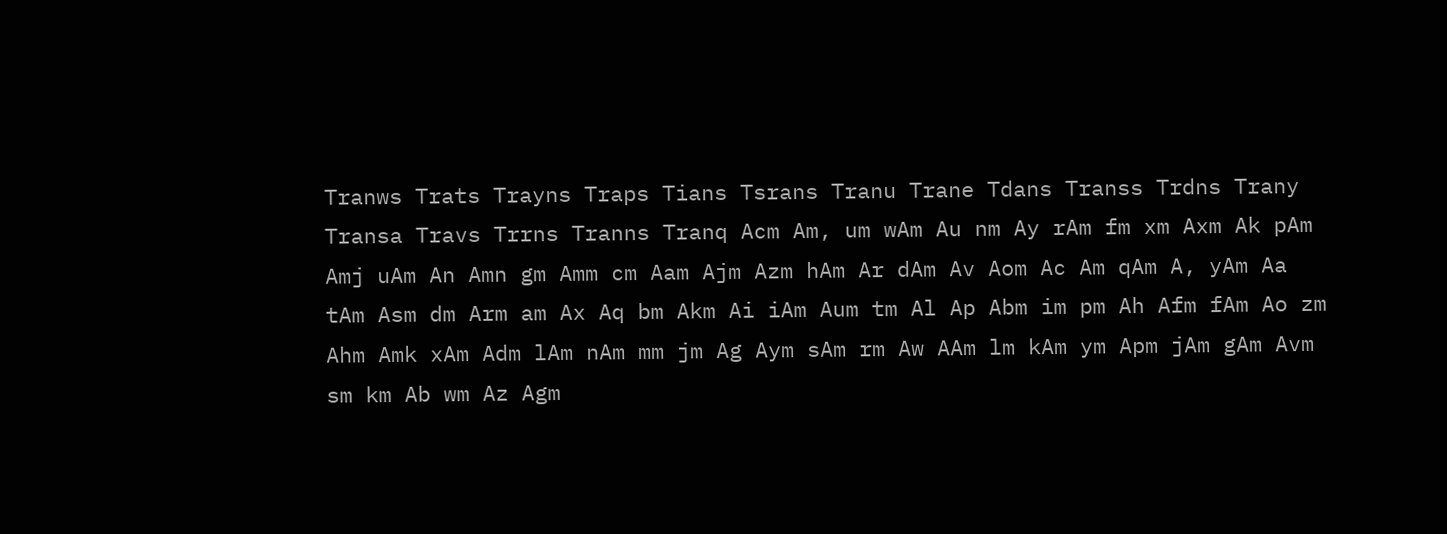Tranws Trats Trayns Traps Tians Tsrans Tranu Trane Tdans Transs Trdns Trany Transa Travs Trrns Tranns Tranq Acm Am, um wAm Au nm Ay rAm fm xm Axm Ak pAm Amj uAm An Amn gm Amm cm Aam Ajm Azm hAm Ar dAm Av Aom Ac Am qAm A, yAm Aa tAm Asm dm Arm am Ax Aq bm Akm Ai iAm Aum tm Al Ap Abm im pm Ah Afm fAm Ao zm Ahm Amk xAm Adm lAm nAm mm jm Ag Aym sAm rm Aw AAm lm kAm ym Apm jAm gAm Avm sm km Ab wm Az Agm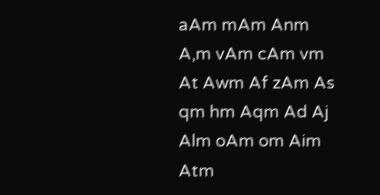aAm mAm Anm A,m vAm cAm vm At Awm Af zAm As qm hm Aqm Ad Aj Alm oAm om Aim Atm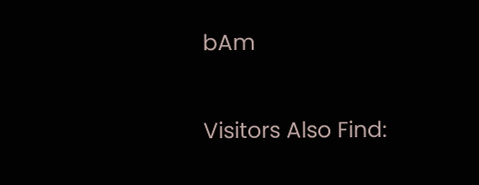bAm

Visitors Also Find: